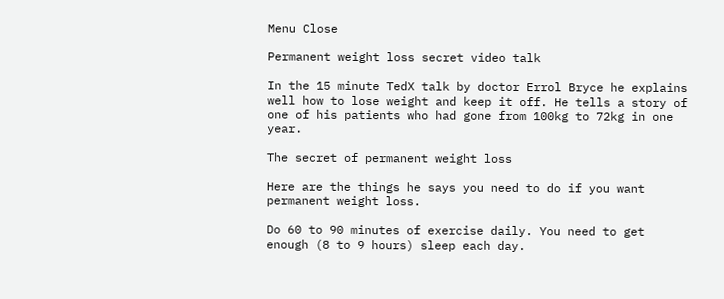Menu Close

Permanent weight loss secret video talk

In the 15 minute TedX talk by doctor Errol Bryce he explains well how to lose weight and keep it off. He tells a story of one of his patients who had gone from 100kg to 72kg in one year.

The secret of permanent weight loss

Here are the things he says you need to do if you want permanent weight loss.

Do 60 to 90 minutes of exercise daily. You need to get enough (8 to 9 hours) sleep each day.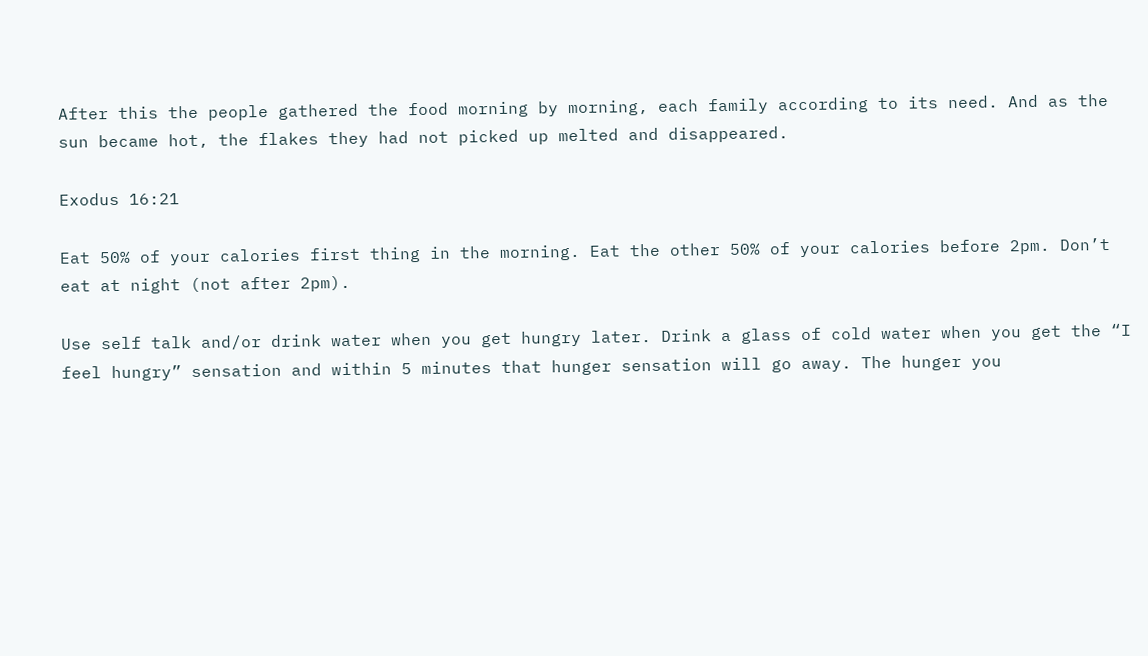After this the people gathered the food morning by morning, each family according to its need. And as the sun became hot, the flakes they had not picked up melted and disappeared.

Exodus 16:21

Eat 50% of your calories first thing in the morning. Eat the other 50% of your calories before 2pm. Don’t eat at night (not after 2pm).

Use self talk and/or drink water when you get hungry later. Drink a glass of cold water when you get the “I feel hungry” sensation and within 5 minutes that hunger sensation will go away. The hunger you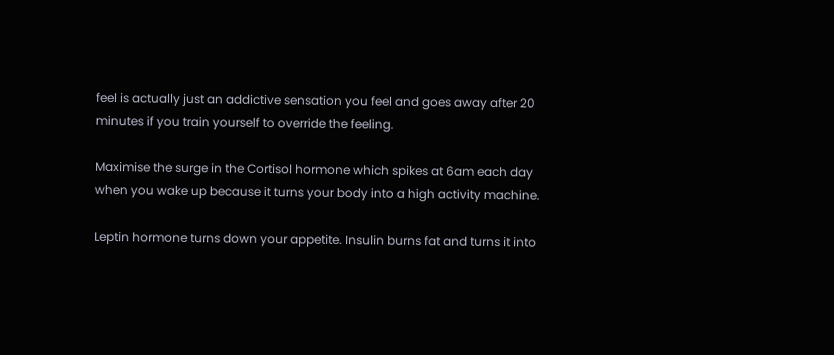feel is actually just an addictive sensation you feel and goes away after 20 minutes if you train yourself to override the feeling.

Maximise the surge in the Cortisol hormone which spikes at 6am each day when you wake up because it turns your body into a high activity machine.

Leptin hormone turns down your appetite. Insulin burns fat and turns it into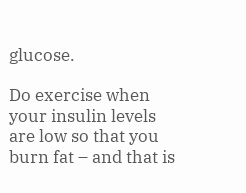glucose.

Do exercise when your insulin levels are low so that you burn fat – and that is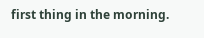first thing in the morning.